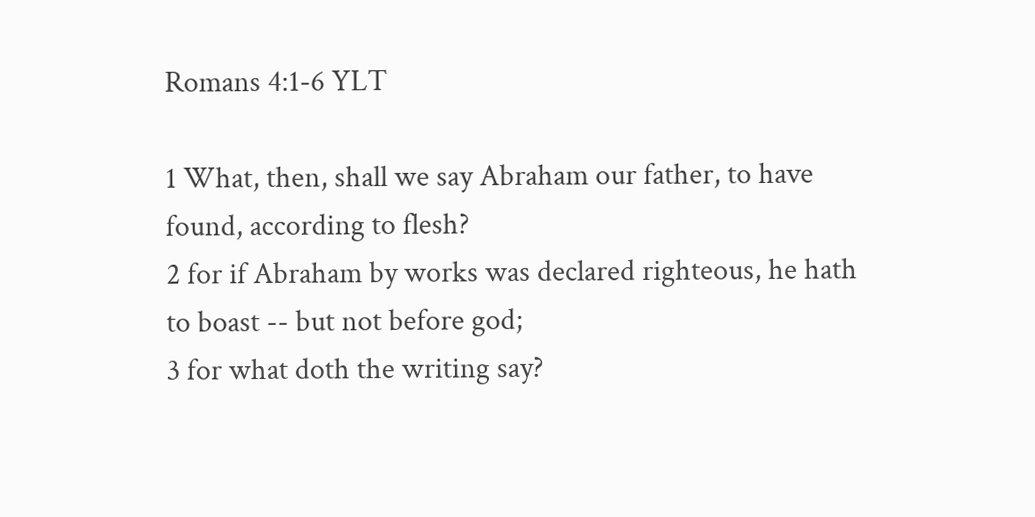Romans 4:1-6 YLT

1 What, then, shall we say Abraham our father, to have found, according to flesh?
2 for if Abraham by works was declared righteous, he hath to boast -- but not before god;
3 for what doth the writing say?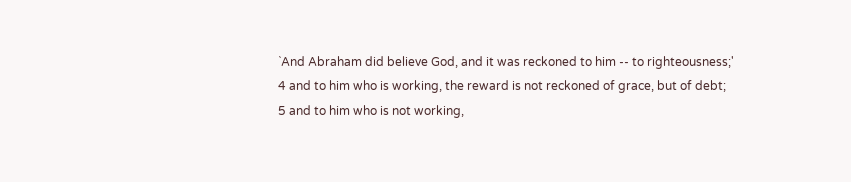`And Abraham did believe God, and it was reckoned to him -- to righteousness;'
4 and to him who is working, the reward is not reckoned of grace, but of debt;
5 and to him who is not working,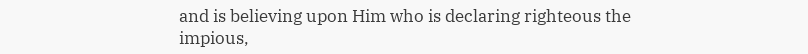and is believing upon Him who is declaring righteous the impious,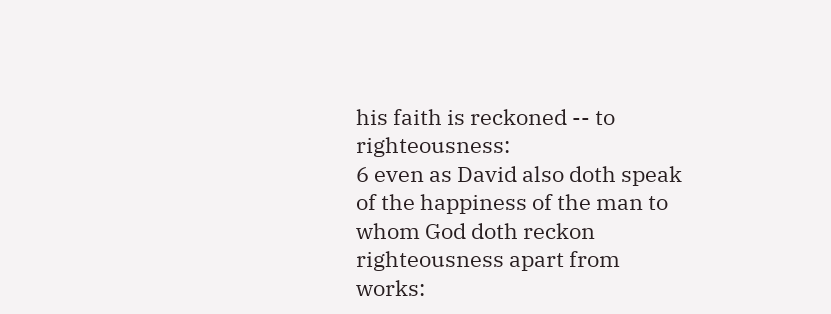his faith is reckoned -- to righteousness:
6 even as David also doth speak of the happiness of the man to whom God doth reckon righteousness apart from works: